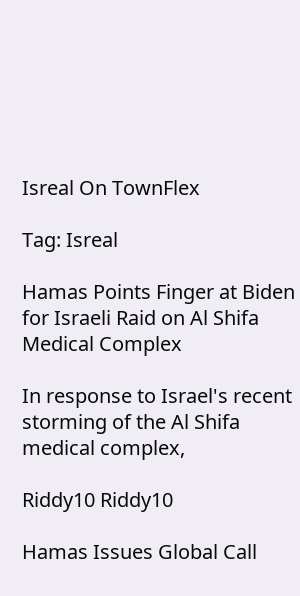Isreal On TownFlex

Tag: Isreal

Hamas Points Finger at Biden for Israeli Raid on Al Shifa Medical Complex

In response to Israel's recent storming of the Al Shifa medical complex,

Riddy10 Riddy10

Hamas Issues Global Call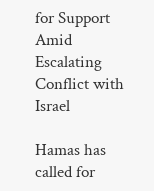for Support Amid Escalating Conflict with Israel

Hamas has called for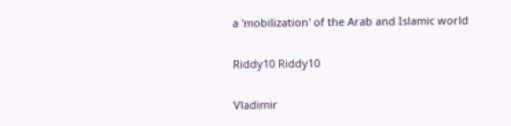a 'mobilization' of the Arab and Islamic world

Riddy10 Riddy10

Vladimir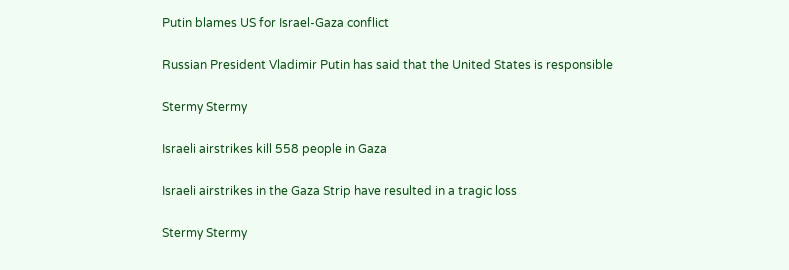Putin blames US for Israel-Gaza conflict

Russian President Vladimir Putin has said that the United States is responsible

Stermy Stermy

Israeli airstrikes kill 558 people in Gaza

Israeli airstrikes in the Gaza Strip have resulted in a tragic loss

Stermy Stermy